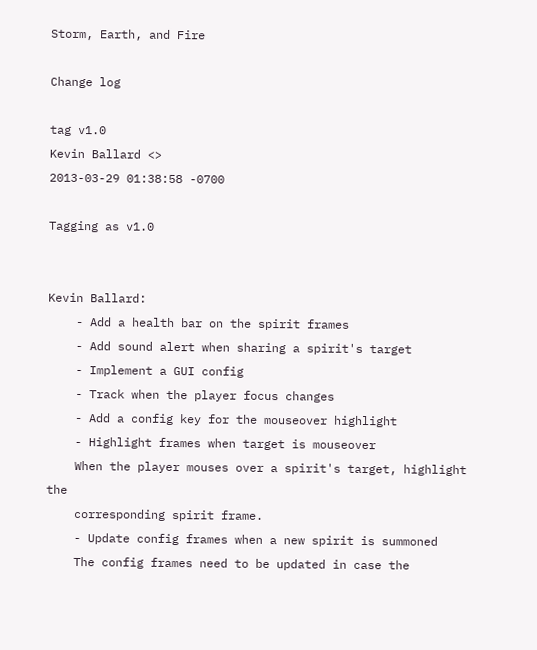Storm, Earth, and Fire

Change log

tag v1.0
Kevin Ballard <>
2013-03-29 01:38:58 -0700

Tagging as v1.0


Kevin Ballard:
    - Add a health bar on the spirit frames
    - Add sound alert when sharing a spirit's target
    - Implement a GUI config
    - Track when the player focus changes
    - Add a config key for the mouseover highlight
    - Highlight frames when target is mouseover
    When the player mouses over a spirit's target, highlight the
    corresponding spirit frame.
    - Update config frames when a new spirit is summoned
    The config frames need to be updated in case the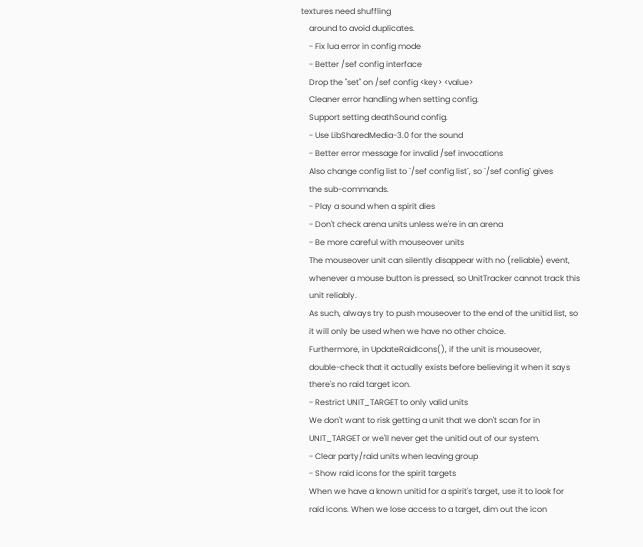textures need shuffling
    around to avoid duplicates.
    - Fix lua error in config mode
    - Better /sef config interface
    Drop the "set" on /sef config <key> <value>
    Cleaner error handling when setting config.
    Support setting deathSound config.
    - Use LibSharedMedia-3.0 for the sound
    - Better error message for invalid /sef invocations
    Also change config list to `/sef config list`, so `/sef config` gives
    the sub-commands.
    - Play a sound when a spirit dies
    - Don't check arena units unless we're in an arena
    - Be more careful with mouseover units
    The mouseover unit can silently disappear with no (reliable) event,
    whenever a mouse button is pressed, so UnitTracker cannot track this
    unit reliably.
    As such, always try to push mouseover to the end of the unitid list, so
    it will only be used when we have no other choice.
    Furthermore, in UpdateRaidIcons(), if the unit is mouseover,
    double-check that it actually exists before believing it when it says
    there's no raid target icon.
    - Restrict UNIT_TARGET to only valid units
    We don't want to risk getting a unit that we don't scan for in
    UNIT_TARGET or we'll never get the unitid out of our system.
    - Clear party/raid units when leaving group
    - Show raid icons for the spirit targets
    When we have a known unitid for a spirit's target, use it to look for
    raid icons. When we lose access to a target, dim out the icon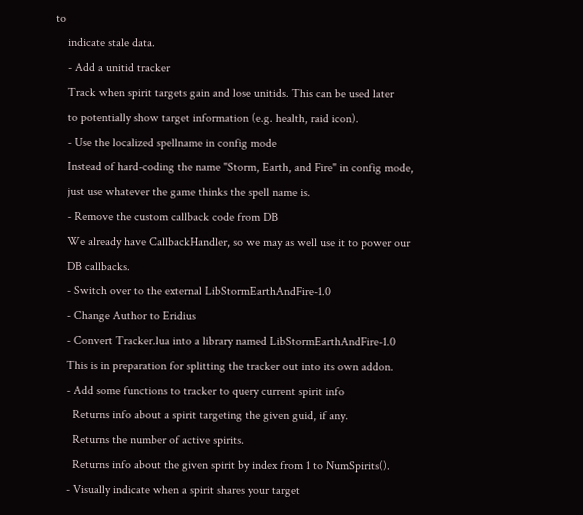to
    indicate stale data.
    - Add a unitid tracker
    Track when spirit targets gain and lose unitids. This can be used later
    to potentially show target information (e.g. health, raid icon).
    - Use the localized spellname in config mode
    Instead of hard-coding the name "Storm, Earth, and Fire" in config mode,
    just use whatever the game thinks the spell name is.
    - Remove the custom callback code from DB
    We already have CallbackHandler, so we may as well use it to power our
    DB callbacks.
    - Switch over to the external LibStormEarthAndFire-1.0
    - Change Author to Eridius
    - Convert Tracker.lua into a library named LibStormEarthAndFire-1.0
    This is in preparation for splitting the tracker out into its own addon.
    - Add some functions to tracker to query current spirit info
      Returns info about a spirit targeting the given guid, if any.
      Returns the number of active spirits.
      Returns info about the given spirit by index from 1 to NumSpirits().
    - Visually indicate when a spirit shares your target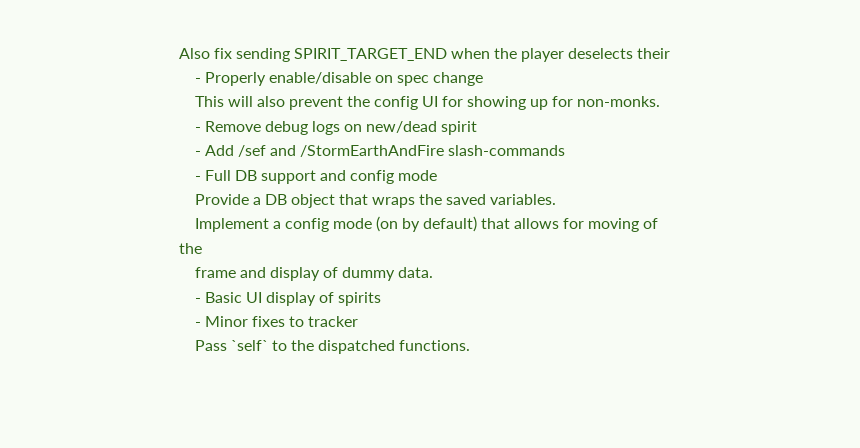Also fix sending SPIRIT_TARGET_END when the player deselects their
    - Properly enable/disable on spec change
    This will also prevent the config UI for showing up for non-monks.
    - Remove debug logs on new/dead spirit
    - Add /sef and /StormEarthAndFire slash-commands
    - Full DB support and config mode
    Provide a DB object that wraps the saved variables.
    Implement a config mode (on by default) that allows for moving of the
    frame and display of dummy data.
    - Basic UI display of spirits
    - Minor fixes to tracker
    Pass `self` to the dispatched functions.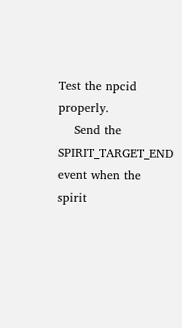Test the npcid properly.
    Send the SPIRIT_TARGET_END event when the spirit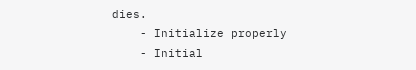dies.
    - Initialize properly
    - Initial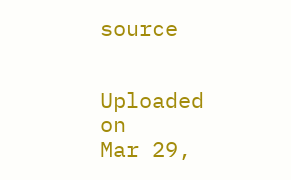source


Uploaded on
Mar 29,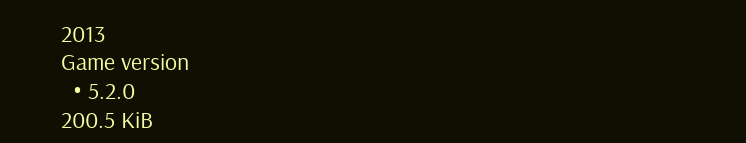2013
Game version
  • 5.2.0
200.5 KiB